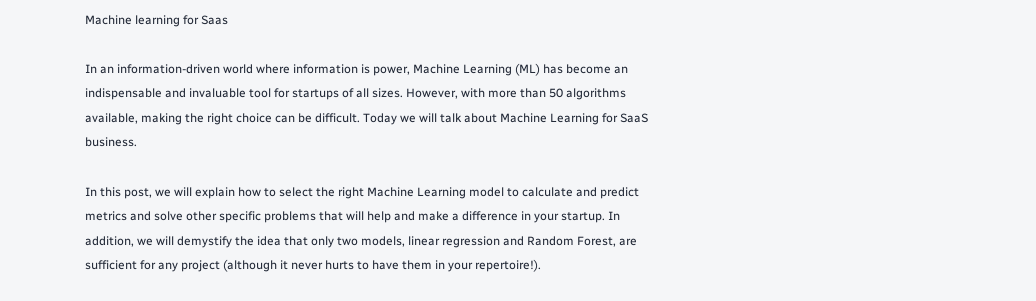Machine learning for Saas

In an information-driven world where information is power, Machine Learning (ML) has become an indispensable and invaluable tool for startups of all sizes. However, with more than 50 algorithms available, making the right choice can be difficult. Today we will talk about Machine Learning for SaaS business.

In this post, we will explain how to select the right Machine Learning model to calculate and predict metrics and solve other specific problems that will help and make a difference in your startup. In addition, we will demystify the idea that only two models, linear regression and Random Forest, are sufficient for any project (although it never hurts to have them in your repertoire!).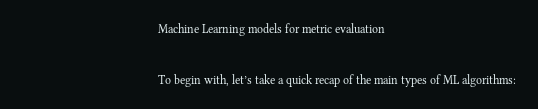Machine Learning models for metric evaluation

To begin with, let’s take a quick recap of the main types of ML algorithms: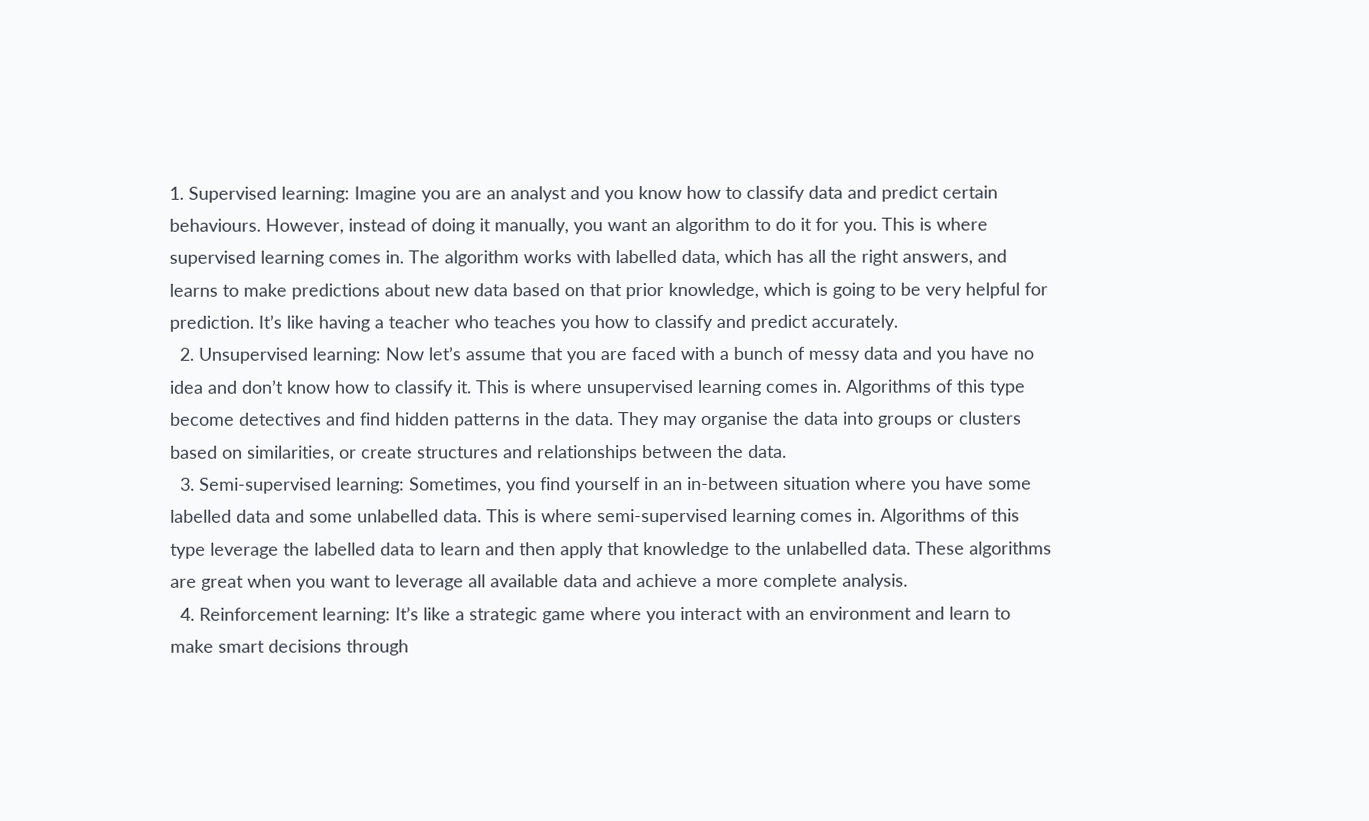1. Supervised learning: Imagine you are an analyst and you know how to classify data and predict certain behaviours. However, instead of doing it manually, you want an algorithm to do it for you. This is where supervised learning comes in. The algorithm works with labelled data, which has all the right answers, and learns to make predictions about new data based on that prior knowledge, which is going to be very helpful for prediction. It’s like having a teacher who teaches you how to classify and predict accurately.
  2. Unsupervised learning: Now let’s assume that you are faced with a bunch of messy data and you have no idea and don’t know how to classify it. This is where unsupervised learning comes in. Algorithms of this type become detectives and find hidden patterns in the data. They may organise the data into groups or clusters based on similarities, or create structures and relationships between the data.
  3. Semi-supervised learning: Sometimes, you find yourself in an in-between situation where you have some labelled data and some unlabelled data. This is where semi-supervised learning comes in. Algorithms of this type leverage the labelled data to learn and then apply that knowledge to the unlabelled data. These algorithms are great when you want to leverage all available data and achieve a more complete analysis.
  4. Reinforcement learning: It’s like a strategic game where you interact with an environment and learn to make smart decisions through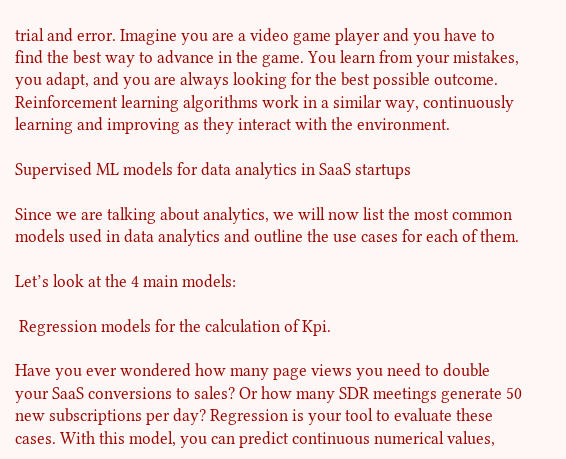trial and error. Imagine you are a video game player and you have to find the best way to advance in the game. You learn from your mistakes, you adapt, and you are always looking for the best possible outcome. Reinforcement learning algorithms work in a similar way, continuously learning and improving as they interact with the environment.

Supervised ML models for data analytics in SaaS startups

Since we are talking about analytics, we will now list the most common models used in data analytics and outline the use cases for each of them.

Let’s look at the 4 main models:

 Regression models for the calculation of Kpi.

Have you ever wondered how many page views you need to double your SaaS conversions to sales? Or how many SDR meetings generate 50 new subscriptions per day? Regression is your tool to evaluate these cases. With this model, you can predict continuous numerical values,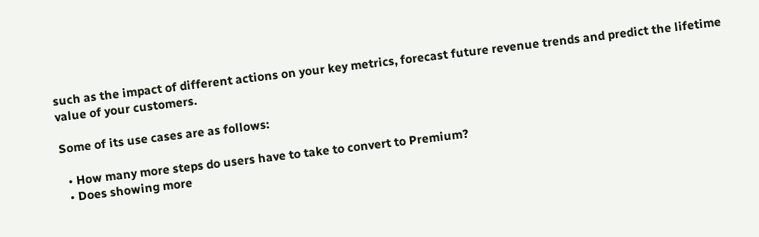such as the impact of different actions on your key metrics, forecast future revenue trends and predict the lifetime value of your customers.

Some of its use cases are as follows:

  • How many more steps do users have to take to convert to Premium?
  • Does showing more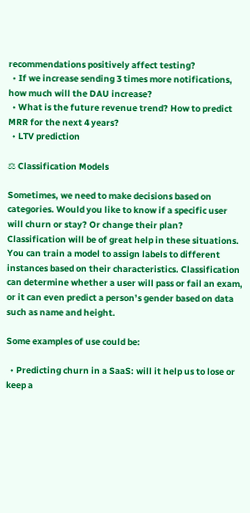recommendations positively affect testing?
  • If we increase sending 3 times more notifications, how much will the DAU increase?
  • What is the future revenue trend? How to predict MRR for the next 4 years?
  • LTV prediction

⚖ Classification Models

Sometimes, we need to make decisions based on categories. Would you like to know if a specific user will churn or stay? Or change their plan? Classification will be of great help in these situations. You can train a model to assign labels to different instances based on their characteristics. Classification can determine whether a user will pass or fail an exam, or it can even predict a person’s gender based on data such as name and height.

Some examples of use could be:

  • Predicting churn in a SaaS: will it help us to lose or keep a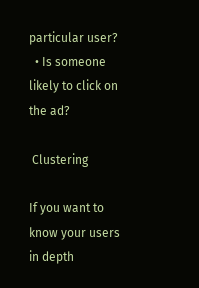particular user?
  • Is someone likely to click on the ad?

 Clustering

If you want to know your users in depth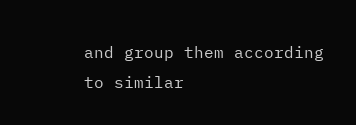and group them according to similar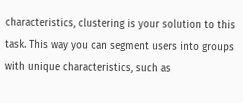characteristics, clustering is your solution to this task. This way you can segment users into groups with unique characteristics, such as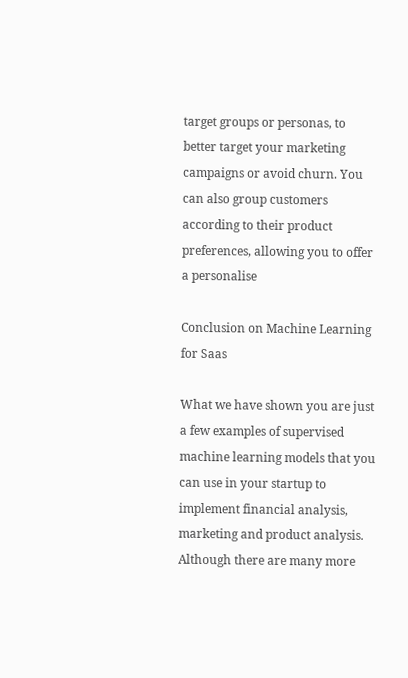target groups or personas, to better target your marketing campaigns or avoid churn. You can also group customers according to their product preferences, allowing you to offer a personalise

Conclusion on Machine Learning for Saas

What we have shown you are just a few examples of supervised machine learning models that you can use in your startup to implement financial analysis, marketing and product analysis. Although there are many more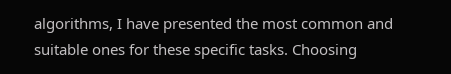algorithms, I have presented the most common and suitable ones for these specific tasks. Choosing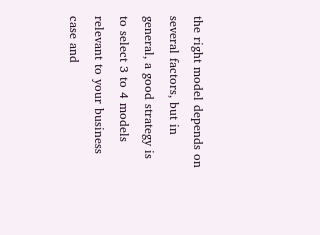the right model depends on several factors, but in general, a good strategy is to select 3 to 4 models relevant to your business case and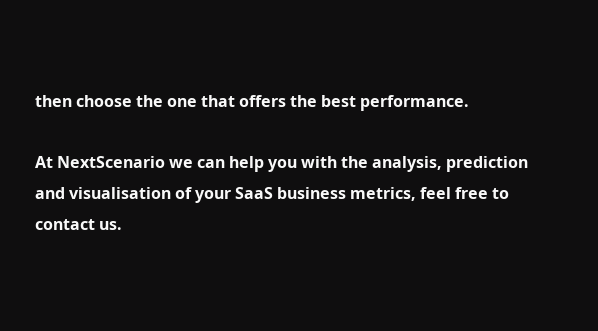then choose the one that offers the best performance.

At NextScenario we can help you with the analysis, prediction and visualisation of your SaaS business metrics, feel free to contact us.